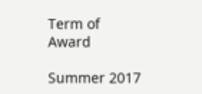Term of Award

Summer 2017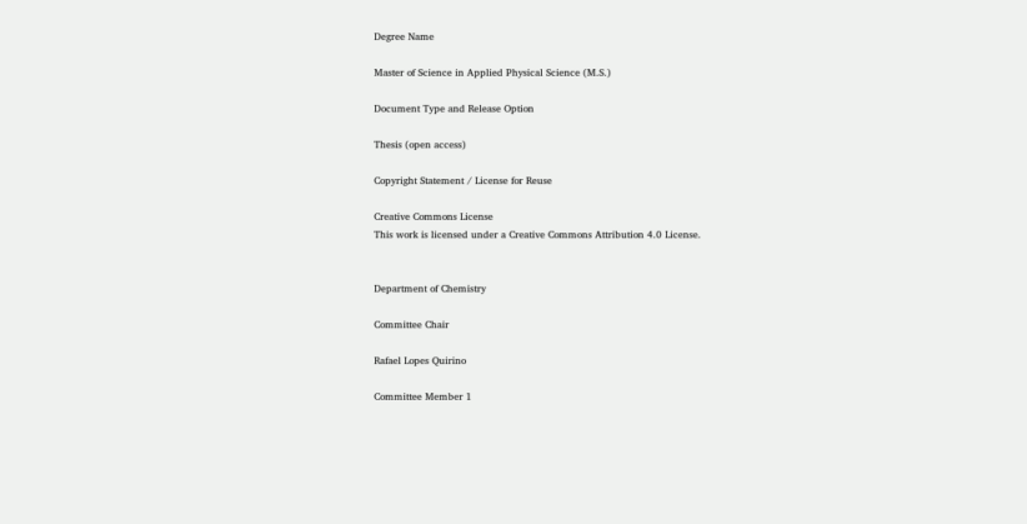Degree Name

Master of Science in Applied Physical Science (M.S.)

Document Type and Release Option

Thesis (open access)

Copyright Statement / License for Reuse

Creative Commons License
This work is licensed under a Creative Commons Attribution 4.0 License.


Department of Chemistry

Committee Chair

Rafael Lopes Quirino

Committee Member 1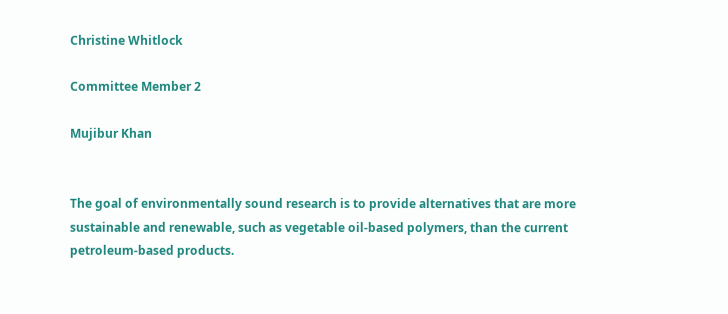Christine Whitlock

Committee Member 2

Mujibur Khan


The goal of environmentally sound research is to provide alternatives that are more sustainable and renewable, such as vegetable oil-based polymers, than the current petroleum-based products.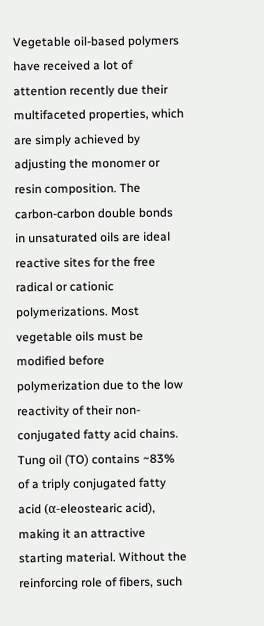Vegetable oil-based polymers have received a lot of attention recently due their multifaceted properties, which are simply achieved by adjusting the monomer or resin composition. The carbon-carbon double bonds in unsaturated oils are ideal reactive sites for the free radical or cationic polymerizations. Most vegetable oils must be modified before polymerization due to the low reactivity of their non-conjugated fatty acid chains. Tung oil (TO) contains ~83% of a triply conjugated fatty acid (α-eleostearic acid), making it an attractive starting material. Without the reinforcing role of fibers, such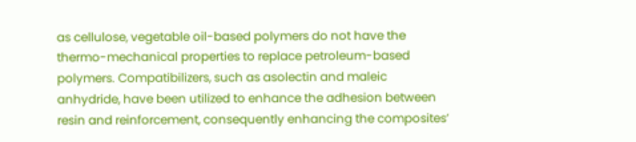as cellulose, vegetable oil-based polymers do not have the thermo-mechanical properties to replace petroleum-based polymers. Compatibilizers, such as asolectin and maleic anhydride, have been utilized to enhance the adhesion between resin and reinforcement, consequently enhancing the composites’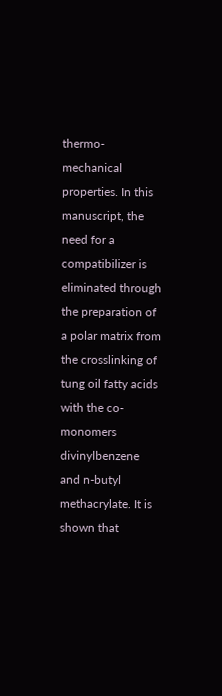thermo-mechanical properties. In this manuscript, the need for a compatibilizer is eliminated through the preparation of a polar matrix from the crosslinking of tung oil fatty acids with the co-monomers divinylbenzene and n-butyl methacrylate. It is shown that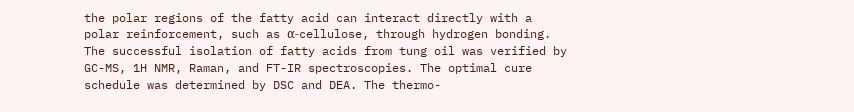the polar regions of the fatty acid can interact directly with a polar reinforcement, such as α-cellulose, through hydrogen bonding. The successful isolation of fatty acids from tung oil was verified by GC-MS, 1H NMR, Raman, and FT-IR spectroscopies. The optimal cure schedule was determined by DSC and DEA. The thermo-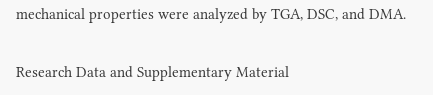mechanical properties were analyzed by TGA, DSC, and DMA.

Research Data and Supplementary Material